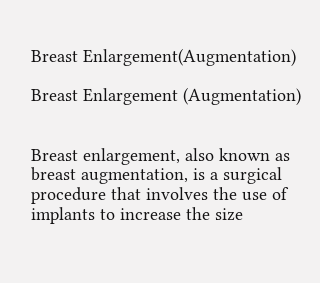Breast Enlargement(Augmentation)

Breast Enlargement (Augmentation)


Breast enlargement, also known as breast augmentation, is a surgical procedure that involves the use of implants to increase the size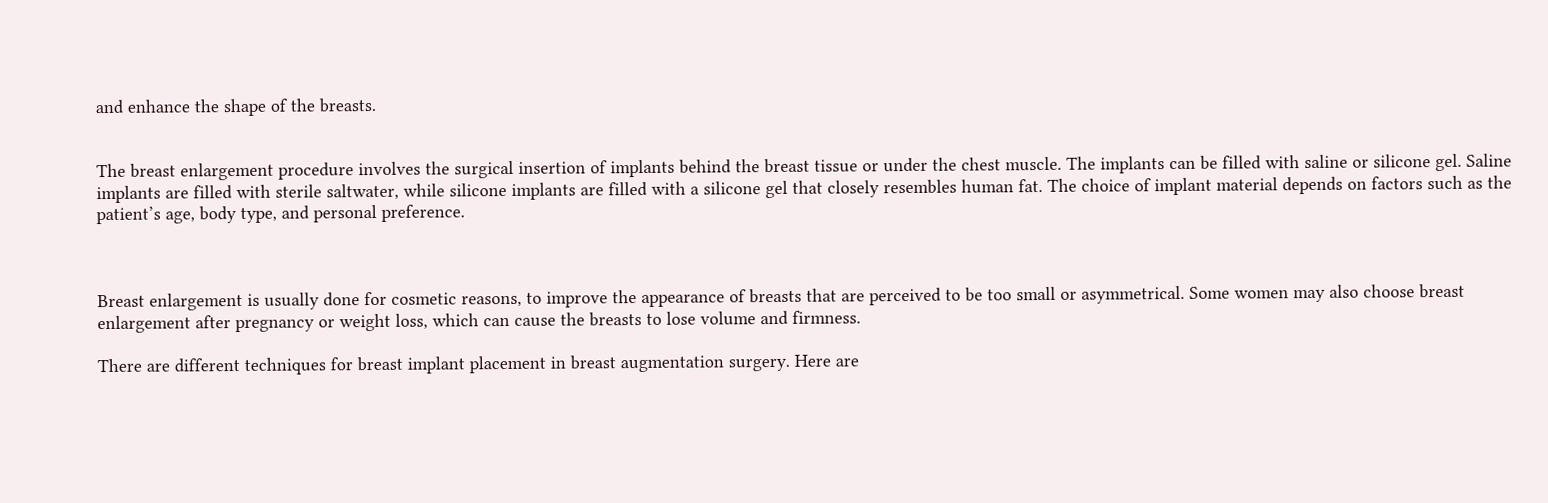and enhance the shape of the breasts.


The breast enlargement procedure involves the surgical insertion of implants behind the breast tissue or under the chest muscle. The implants can be filled with saline or silicone gel. Saline implants are filled with sterile saltwater, while silicone implants are filled with a silicone gel that closely resembles human fat. The choice of implant material depends on factors such as the patient’s age, body type, and personal preference.



Breast enlargement is usually done for cosmetic reasons, to improve the appearance of breasts that are perceived to be too small or asymmetrical. Some women may also choose breast enlargement after pregnancy or weight loss, which can cause the breasts to lose volume and firmness.

There are different techniques for breast implant placement in breast augmentation surgery. Here are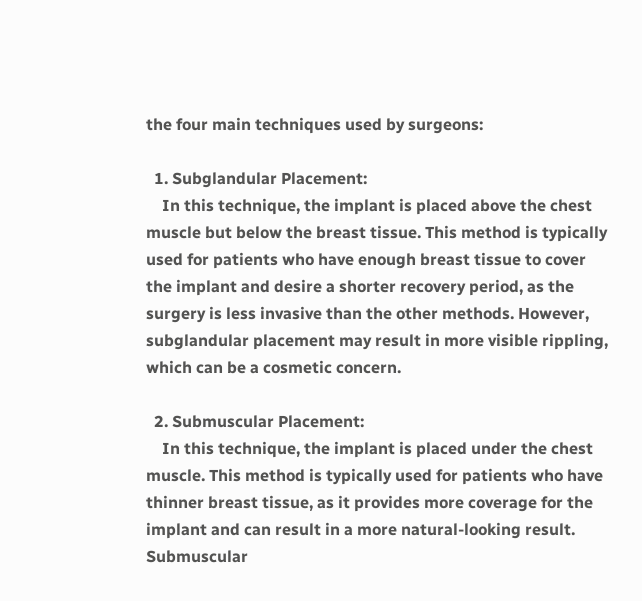the four main techniques used by surgeons:

  1. Subglandular Placement:
    In this technique, the implant is placed above the chest muscle but below the breast tissue. This method is typically used for patients who have enough breast tissue to cover the implant and desire a shorter recovery period, as the surgery is less invasive than the other methods. However, subglandular placement may result in more visible rippling, which can be a cosmetic concern.

  2. Submuscular Placement:
    In this technique, the implant is placed under the chest muscle. This method is typically used for patients who have thinner breast tissue, as it provides more coverage for the implant and can result in a more natural-looking result. Submuscular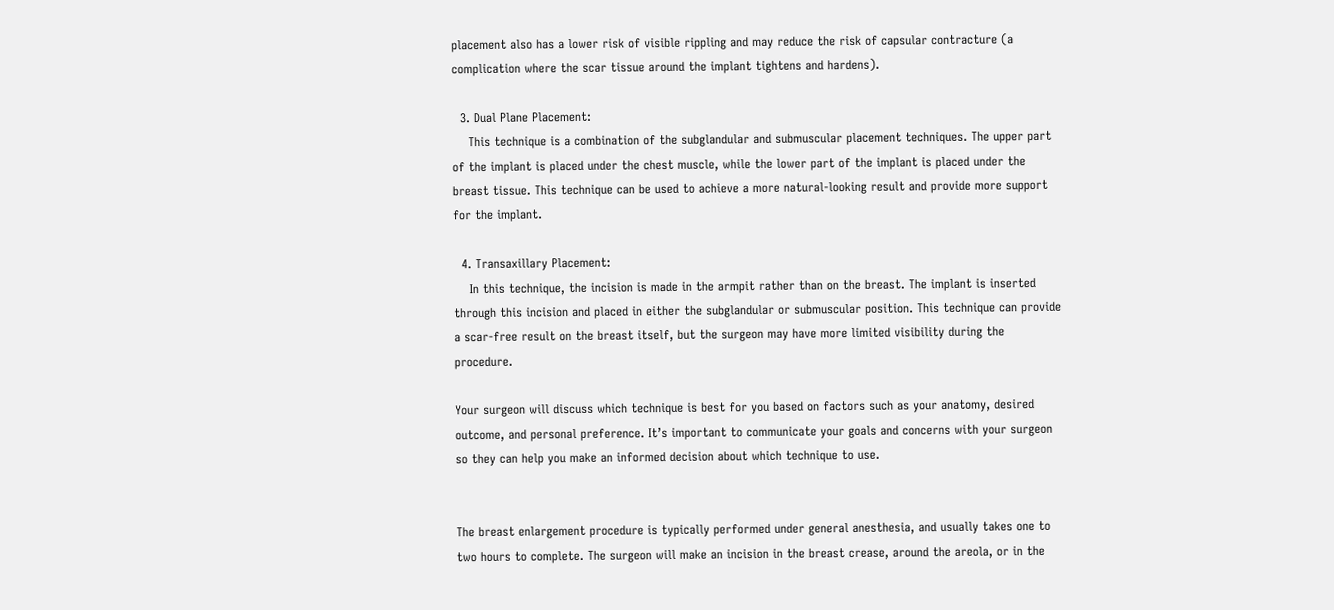placement also has a lower risk of visible rippling and may reduce the risk of capsular contracture (a complication where the scar tissue around the implant tightens and hardens).

  3. Dual Plane Placement:
    This technique is a combination of the subglandular and submuscular placement techniques. The upper part of the implant is placed under the chest muscle, while the lower part of the implant is placed under the breast tissue. This technique can be used to achieve a more natural-looking result and provide more support for the implant.

  4. Transaxillary Placement:
    In this technique, the incision is made in the armpit rather than on the breast. The implant is inserted through this incision and placed in either the subglandular or submuscular position. This technique can provide a scar-free result on the breast itself, but the surgeon may have more limited visibility during the procedure.

Your surgeon will discuss which technique is best for you based on factors such as your anatomy, desired outcome, and personal preference. It’s important to communicate your goals and concerns with your surgeon so they can help you make an informed decision about which technique to use.


The breast enlargement procedure is typically performed under general anesthesia, and usually takes one to two hours to complete. The surgeon will make an incision in the breast crease, around the areola, or in the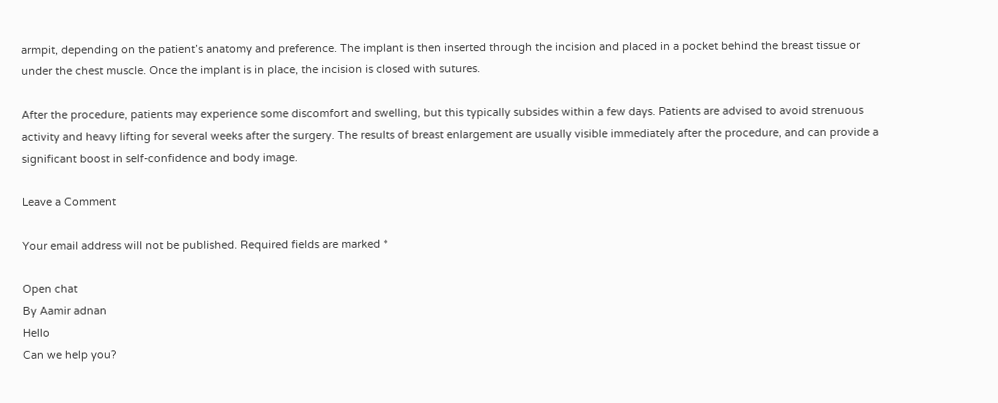armpit, depending on the patient’s anatomy and preference. The implant is then inserted through the incision and placed in a pocket behind the breast tissue or under the chest muscle. Once the implant is in place, the incision is closed with sutures.

After the procedure, patients may experience some discomfort and swelling, but this typically subsides within a few days. Patients are advised to avoid strenuous activity and heavy lifting for several weeks after the surgery. The results of breast enlargement are usually visible immediately after the procedure, and can provide a significant boost in self-confidence and body image.

Leave a Comment

Your email address will not be published. Required fields are marked *

Open chat
By Aamir adnan
Hello
Can we help you?